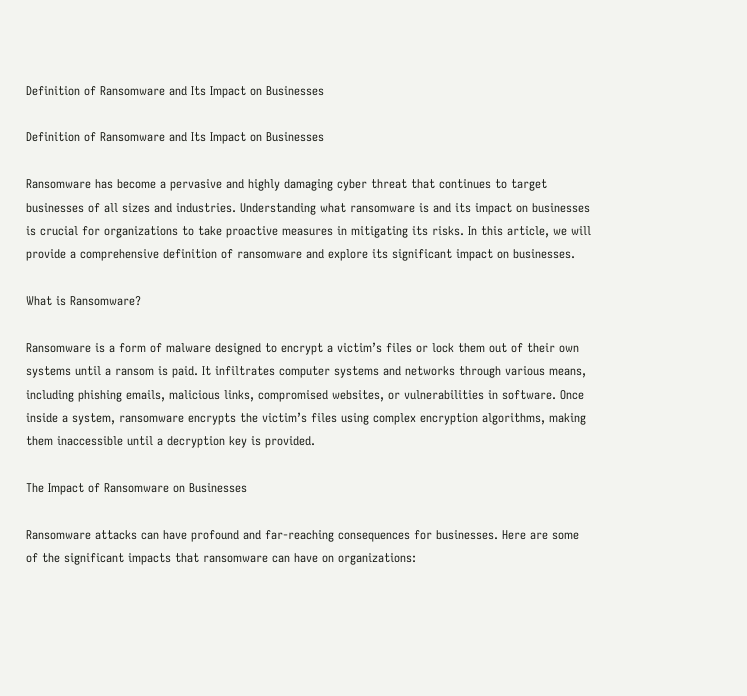Definition of Ransomware and Its Impact on Businesses

Definition of Ransomware and Its Impact on Businesses

Ransomware has become a pervasive and highly damaging cyber threat that continues to target businesses of all sizes and industries. Understanding what ransomware is and its impact on businesses is crucial for organizations to take proactive measures in mitigating its risks. In this article, we will provide a comprehensive definition of ransomware and explore its significant impact on businesses.

What is Ransomware?

Ransomware is a form of malware designed to encrypt a victim’s files or lock them out of their own systems until a ransom is paid. It infiltrates computer systems and networks through various means, including phishing emails, malicious links, compromised websites, or vulnerabilities in software. Once inside a system, ransomware encrypts the victim’s files using complex encryption algorithms, making them inaccessible until a decryption key is provided.

The Impact of Ransomware on Businesses

Ransomware attacks can have profound and far-reaching consequences for businesses. Here are some of the significant impacts that ransomware can have on organizations: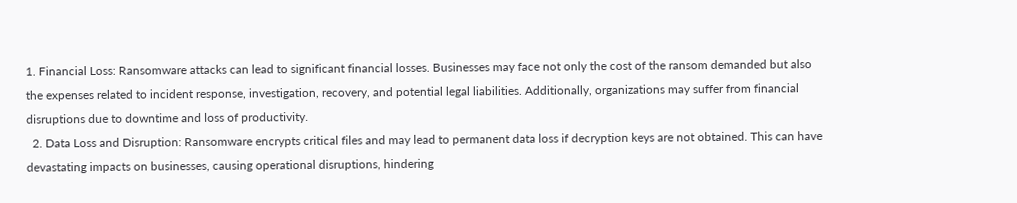1. Financial Loss: Ransomware attacks can lead to significant financial losses. Businesses may face not only the cost of the ransom demanded but also the expenses related to incident response, investigation, recovery, and potential legal liabilities. Additionally, organizations may suffer from financial disruptions due to downtime and loss of productivity.
  2. Data Loss and Disruption: Ransomware encrypts critical files and may lead to permanent data loss if decryption keys are not obtained. This can have devastating impacts on businesses, causing operational disruptions, hindering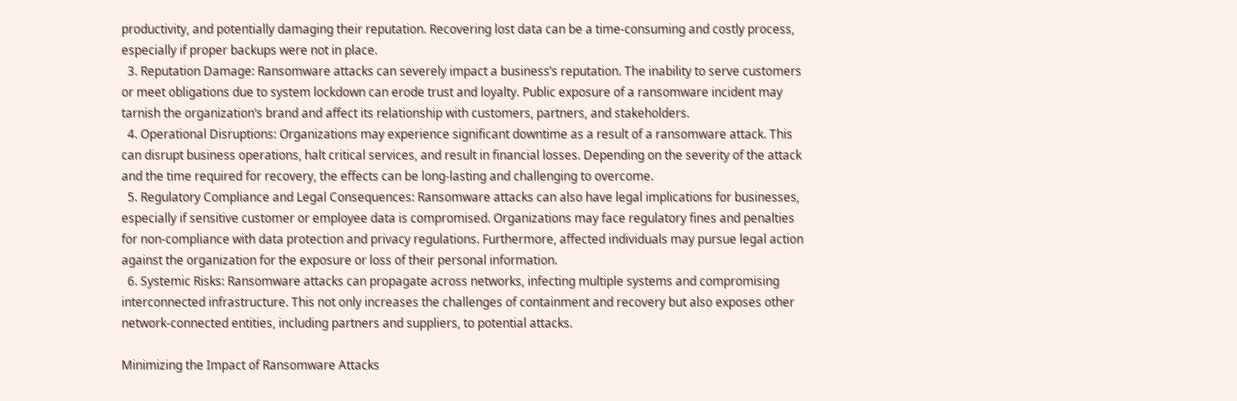productivity, and potentially damaging their reputation. Recovering lost data can be a time-consuming and costly process, especially if proper backups were not in place.
  3. Reputation Damage: Ransomware attacks can severely impact a business’s reputation. The inability to serve customers or meet obligations due to system lockdown can erode trust and loyalty. Public exposure of a ransomware incident may tarnish the organization’s brand and affect its relationship with customers, partners, and stakeholders.
  4. Operational Disruptions: Organizations may experience significant downtime as a result of a ransomware attack. This can disrupt business operations, halt critical services, and result in financial losses. Depending on the severity of the attack and the time required for recovery, the effects can be long-lasting and challenging to overcome.
  5. Regulatory Compliance and Legal Consequences: Ransomware attacks can also have legal implications for businesses, especially if sensitive customer or employee data is compromised. Organizations may face regulatory fines and penalties for non-compliance with data protection and privacy regulations. Furthermore, affected individuals may pursue legal action against the organization for the exposure or loss of their personal information.
  6. Systemic Risks: Ransomware attacks can propagate across networks, infecting multiple systems and compromising interconnected infrastructure. This not only increases the challenges of containment and recovery but also exposes other network-connected entities, including partners and suppliers, to potential attacks.

Minimizing the Impact of Ransomware Attacks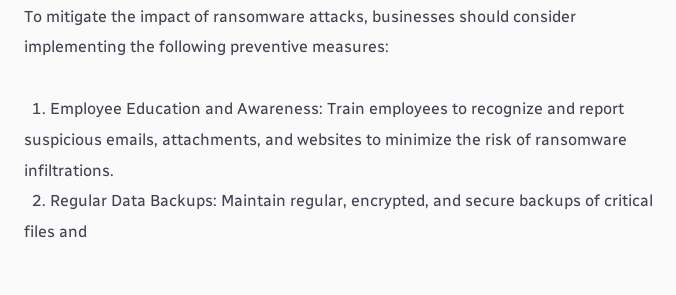To mitigate the impact of ransomware attacks, businesses should consider implementing the following preventive measures:

  1. Employee Education and Awareness: Train employees to recognize and report suspicious emails, attachments, and websites to minimize the risk of ransomware infiltrations.
  2. Regular Data Backups: Maintain regular, encrypted, and secure backups of critical files and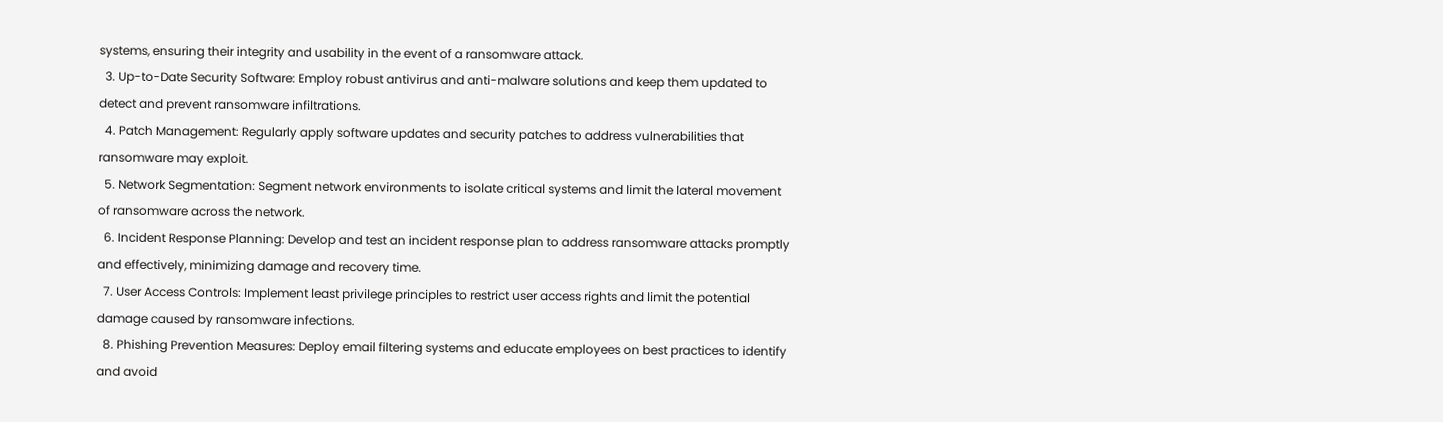systems, ensuring their integrity and usability in the event of a ransomware attack.
  3. Up-to-Date Security Software: Employ robust antivirus and anti-malware solutions and keep them updated to detect and prevent ransomware infiltrations.
  4. Patch Management: Regularly apply software updates and security patches to address vulnerabilities that ransomware may exploit.
  5. Network Segmentation: Segment network environments to isolate critical systems and limit the lateral movement of ransomware across the network.
  6. Incident Response Planning: Develop and test an incident response plan to address ransomware attacks promptly and effectively, minimizing damage and recovery time.
  7. User Access Controls: Implement least privilege principles to restrict user access rights and limit the potential damage caused by ransomware infections.
  8. Phishing Prevention Measures: Deploy email filtering systems and educate employees on best practices to identify and avoid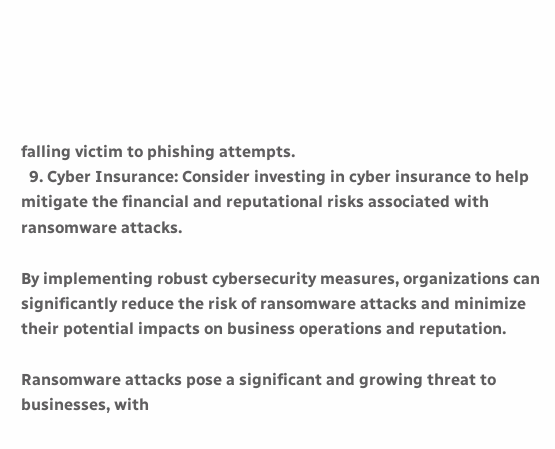falling victim to phishing attempts.
  9. Cyber Insurance: Consider investing in cyber insurance to help mitigate the financial and reputational risks associated with ransomware attacks.

By implementing robust cybersecurity measures, organizations can significantly reduce the risk of ransomware attacks and minimize their potential impacts on business operations and reputation.

Ransomware attacks pose a significant and growing threat to businesses, with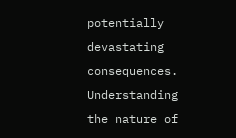potentially devastating consequences. Understanding the nature of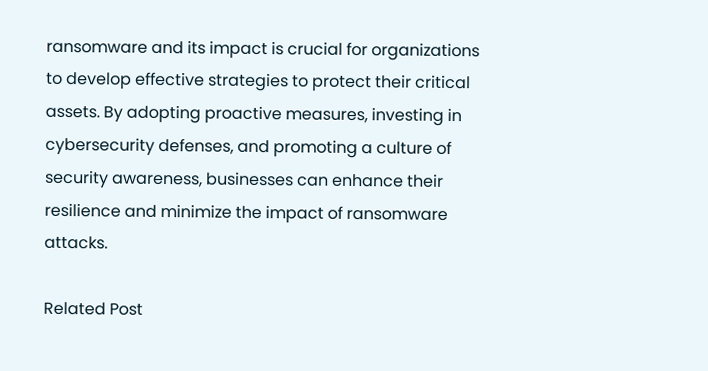ransomware and its impact is crucial for organizations to develop effective strategies to protect their critical assets. By adopting proactive measures, investing in cybersecurity defenses, and promoting a culture of security awareness, businesses can enhance their resilience and minimize the impact of ransomware attacks.

Related Post